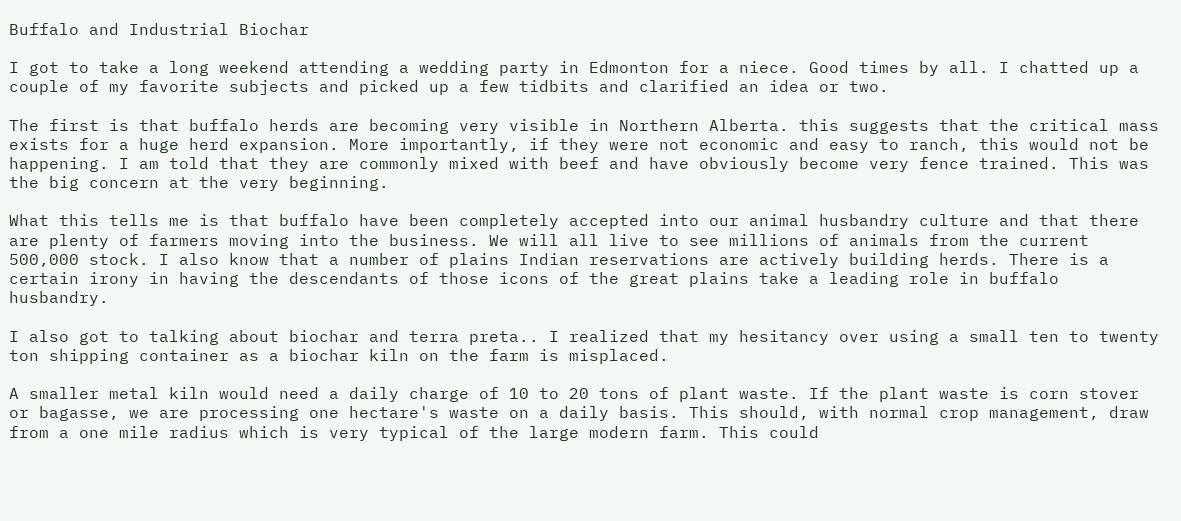Buffalo and Industrial Biochar

I got to take a long weekend attending a wedding party in Edmonton for a niece. Good times by all. I chatted up a couple of my favorite subjects and picked up a few tidbits and clarified an idea or two.

The first is that buffalo herds are becoming very visible in Northern Alberta. this suggests that the critical mass exists for a huge herd expansion. More importantly, if they were not economic and easy to ranch, this would not be happening. I am told that they are commonly mixed with beef and have obviously become very fence trained. This was the big concern at the very beginning.

What this tells me is that buffalo have been completely accepted into our animal husbandry culture and that there are plenty of farmers moving into the business. We will all live to see millions of animals from the current 500,000 stock. I also know that a number of plains Indian reservations are actively building herds. There is a certain irony in having the descendants of those icons of the great plains take a leading role in buffalo husbandry.

I also got to talking about biochar and terra preta.. I realized that my hesitancy over using a small ten to twenty ton shipping container as a biochar kiln on the farm is misplaced.

A smaller metal kiln would need a daily charge of 10 to 20 tons of plant waste. If the plant waste is corn stover or bagasse, we are processing one hectare's waste on a daily basis. This should, with normal crop management, draw from a one mile radius which is very typical of the large modern farm. This could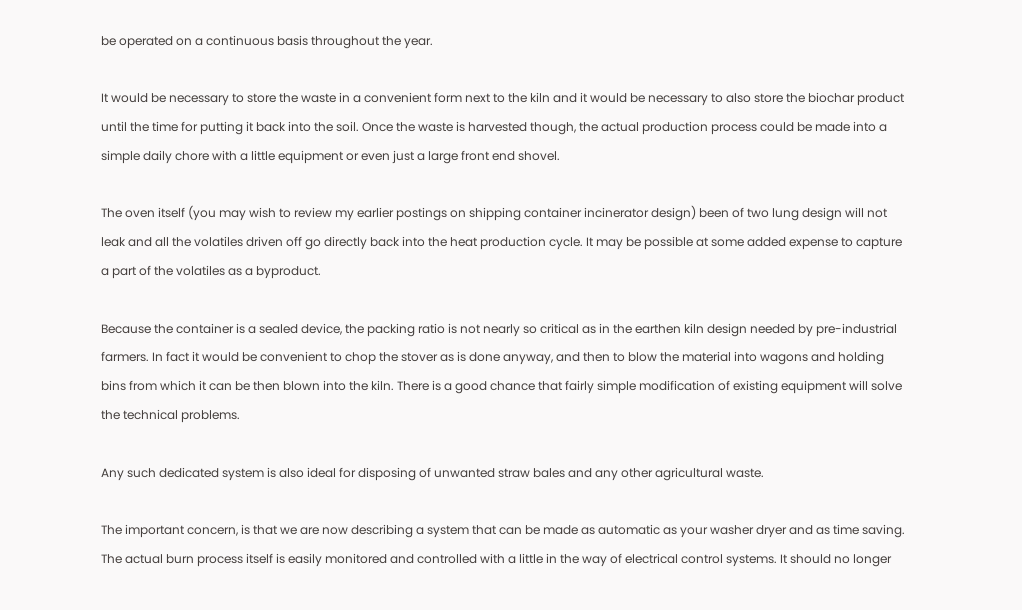be operated on a continuous basis throughout the year.

It would be necessary to store the waste in a convenient form next to the kiln and it would be necessary to also store the biochar product until the time for putting it back into the soil. Once the waste is harvested though, the actual production process could be made into a simple daily chore with a little equipment or even just a large front end shovel.

The oven itself (you may wish to review my earlier postings on shipping container incinerator design) been of two lung design will not leak and all the volatiles driven off go directly back into the heat production cycle. It may be possible at some added expense to capture a part of the volatiles as a byproduct.

Because the container is a sealed device, the packing ratio is not nearly so critical as in the earthen kiln design needed by pre-industrial farmers. In fact it would be convenient to chop the stover as is done anyway, and then to blow the material into wagons and holding bins from which it can be then blown into the kiln. There is a good chance that fairly simple modification of existing equipment will solve the technical problems.

Any such dedicated system is also ideal for disposing of unwanted straw bales and any other agricultural waste.

The important concern, is that we are now describing a system that can be made as automatic as your washer dryer and as time saving. The actual burn process itself is easily monitored and controlled with a little in the way of electrical control systems. It should no longer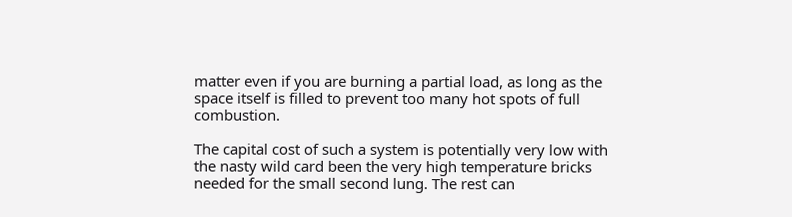matter even if you are burning a partial load, as long as the space itself is filled to prevent too many hot spots of full combustion.

The capital cost of such a system is potentially very low with the nasty wild card been the very high temperature bricks needed for the small second lung. The rest can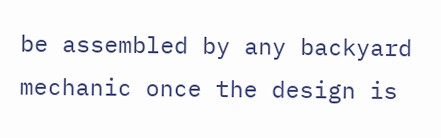be assembled by any backyard mechanic once the design is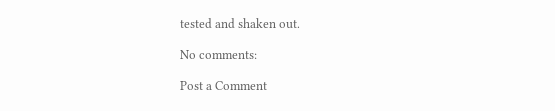tested and shaken out.

No comments:

Post a Comment